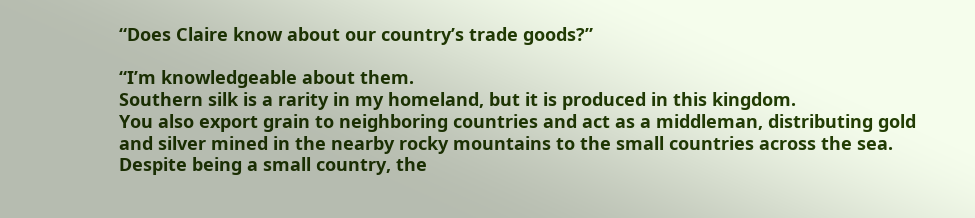“Does Claire know about our country’s trade goods?”

“I’m knowledgeable about them.
Southern silk is a rarity in my homeland, but it is produced in this kingdom.
You also export grain to neighboring countries and act as a middleman, distributing gold and silver mined in the nearby rocky mountains to the small countries across the sea.
Despite being a small country, the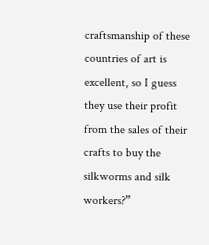craftsmanship of these countries of art is excellent, so I guess they use their profit from the sales of their crafts to buy the silkworms and silk workers?”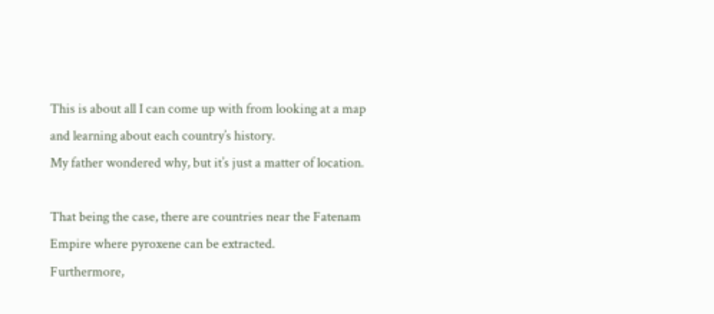This is about all I can come up with from looking at a map and learning about each country’s history.
My father wondered why, but it’s just a matter of location.

That being the case, there are countries near the Fatenam Empire where pyroxene can be extracted.
Furthermore,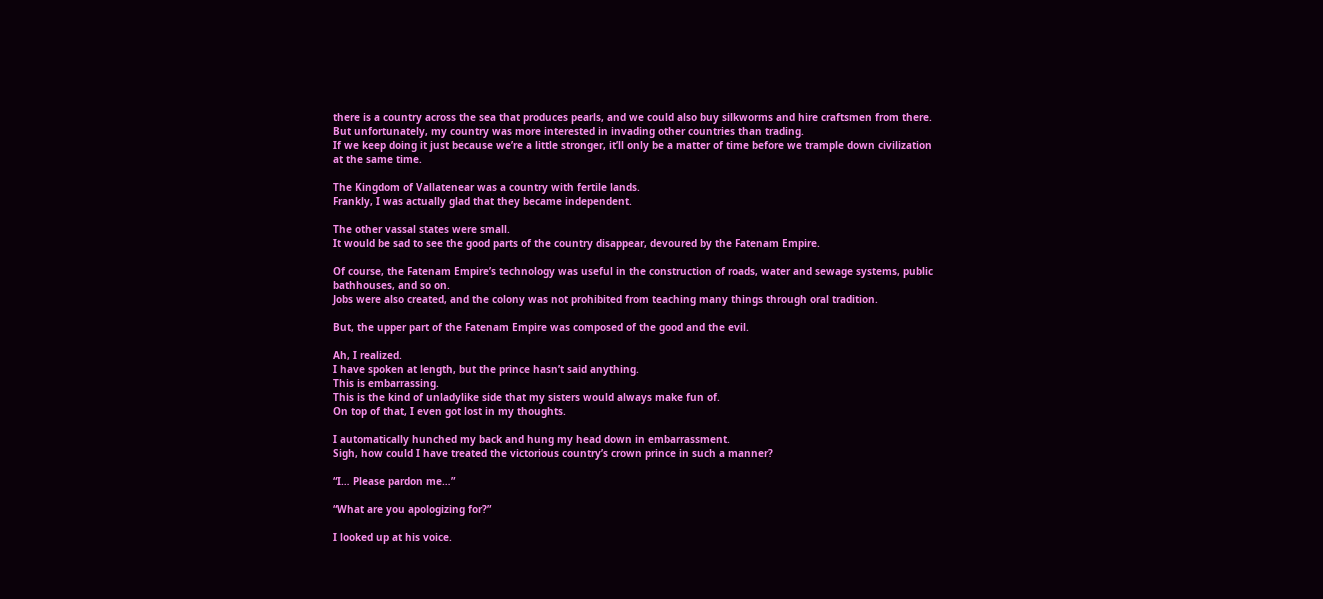there is a country across the sea that produces pearls, and we could also buy silkworms and hire craftsmen from there.
But unfortunately, my country was more interested in invading other countries than trading.
If we keep doing it just because we’re a little stronger, it’ll only be a matter of time before we trample down civilization at the same time.

The Kingdom of Vallatenear was a country with fertile lands.
Frankly, I was actually glad that they became independent.

The other vassal states were small.
It would be sad to see the good parts of the country disappear, devoured by the Fatenam Empire.

Of course, the Fatenam Empire’s technology was useful in the construction of roads, water and sewage systems, public bathhouses, and so on.
Jobs were also created, and the colony was not prohibited from teaching many things through oral tradition.

But, the upper part of the Fatenam Empire was composed of the good and the evil.

Ah, I realized.
I have spoken at length, but the prince hasn’t said anything.
This is embarrassing.
This is the kind of unladylike side that my sisters would always make fun of.
On top of that, I even got lost in my thoughts.

I automatically hunched my back and hung my head down in embarrassment.
Sigh, how could I have treated the victorious country’s crown prince in such a manner?

“I… Please pardon me…”

“What are you apologizing for?”

I looked up at his voice.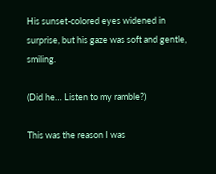His sunset-colored eyes widened in surprise, but his gaze was soft and gentle, smiling.

(Did he… Listen to my ramble?)

This was the reason I was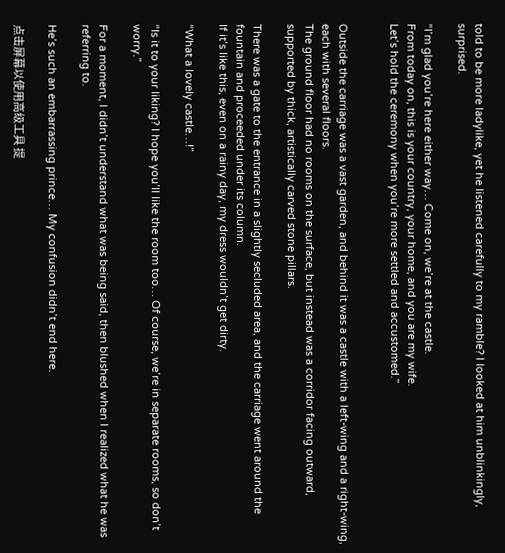told to be more ladylike, yet he listened carefully to my ramble? I looked at him unblinkingly, surprised.

“I’m glad you’re here either way… Come on, we’re at the castle.
From today on, this is your country, your home, and you are my wife.
Let’s hold the ceremony when you’re more settled and accustomed.”


Outside the carriage was a vast garden, and behind it was a castle with a left-wing and a right-wing, each with several floors.
The ground floor had no rooms on the surface, but instead was a corridor facing outward, supported by thick, artistically carved stone pillars.

There was a gate to the entrance in a slightly secluded area, and the carriage went around the fountain and proceeded under its column.
If it’s like this, even on a rainy day, my dress wouldn’t get dirty.

“What a lovely castle…!”

“Is it to your liking? I hope you’ll like the room too… Of course, we’re in separate rooms, so don’t worry.”

For a moment, I didn’t understand what was being said, then blushed when I realized what he was referring to.

He’s such an embarrassing prince… My confusion didn’t end here.

点击屏幕以使用高级工具 提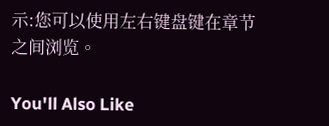示:您可以使用左右键盘键在章节之间浏览。

You'll Also Like